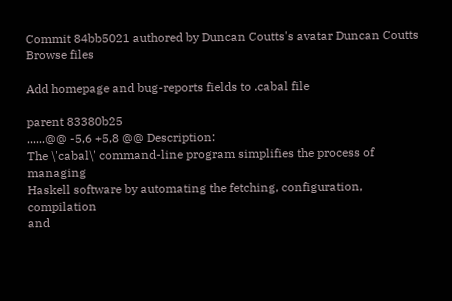Commit 84bb5021 authored by Duncan Coutts's avatar Duncan Coutts
Browse files

Add homepage and bug-reports fields to .cabal file

parent 83380b25
......@@ -5,6 +5,8 @@ Description:
The \'cabal\' command-line program simplifies the process of managing
Haskell software by automating the fetching, configuration, compilation
and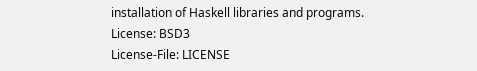installation of Haskell libraries and programs.
License: BSD3
License-File: LICENSE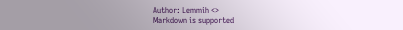Author: Lemmih <>
Markdown is supported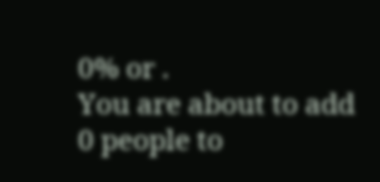0% or .
You are about to add 0 people to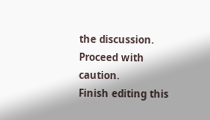the discussion. Proceed with caution.
Finish editing this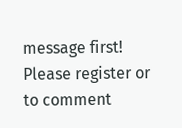message first!
Please register or to comment